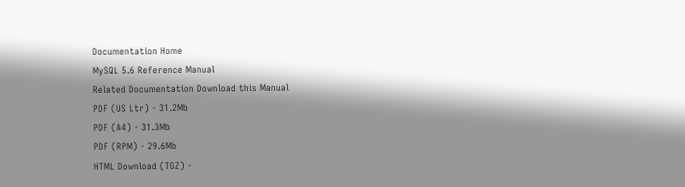Documentation Home
MySQL 5.6 Reference Manual
Related Documentation Download this Manual
PDF (US Ltr) - 31.2Mb
PDF (A4) - 31.3Mb
PDF (RPM) - 29.6Mb
HTML Download (TGZ) -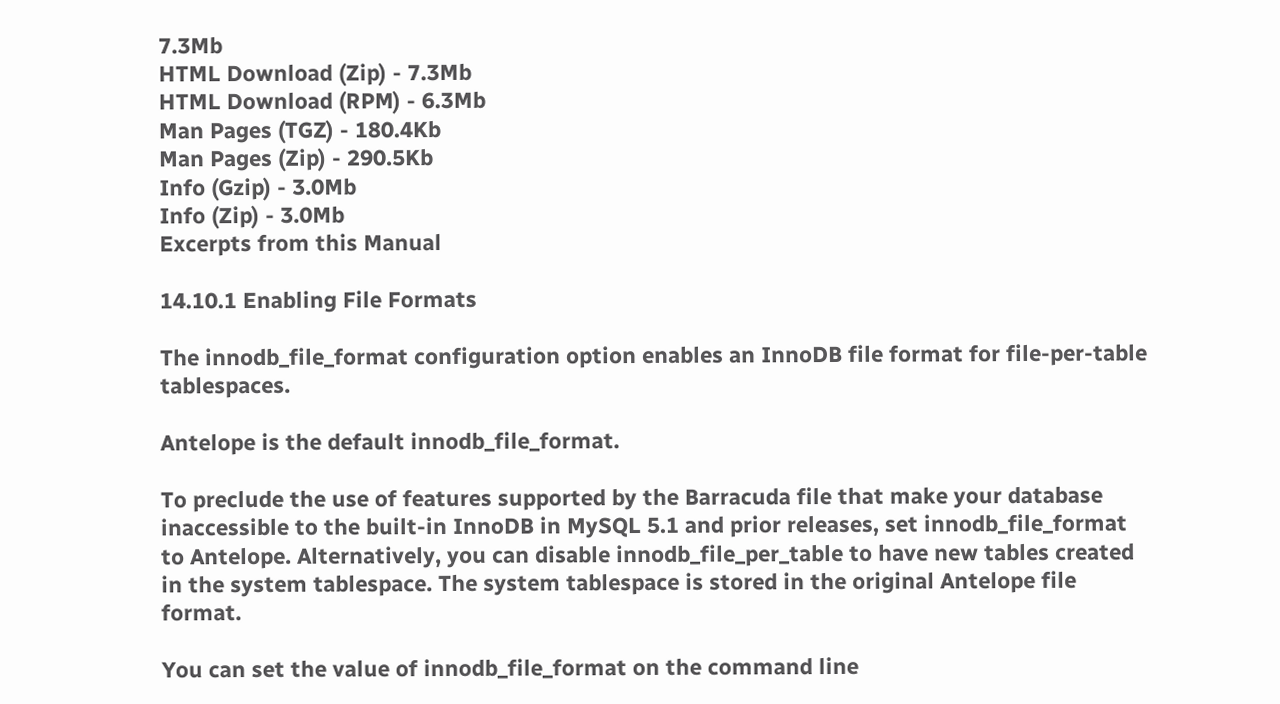7.3Mb
HTML Download (Zip) - 7.3Mb
HTML Download (RPM) - 6.3Mb
Man Pages (TGZ) - 180.4Kb
Man Pages (Zip) - 290.5Kb
Info (Gzip) - 3.0Mb
Info (Zip) - 3.0Mb
Excerpts from this Manual

14.10.1 Enabling File Formats

The innodb_file_format configuration option enables an InnoDB file format for file-per-table tablespaces.

Antelope is the default innodb_file_format.

To preclude the use of features supported by the Barracuda file that make your database inaccessible to the built-in InnoDB in MySQL 5.1 and prior releases, set innodb_file_format to Antelope. Alternatively, you can disable innodb_file_per_table to have new tables created in the system tablespace. The system tablespace is stored in the original Antelope file format.

You can set the value of innodb_file_format on the command line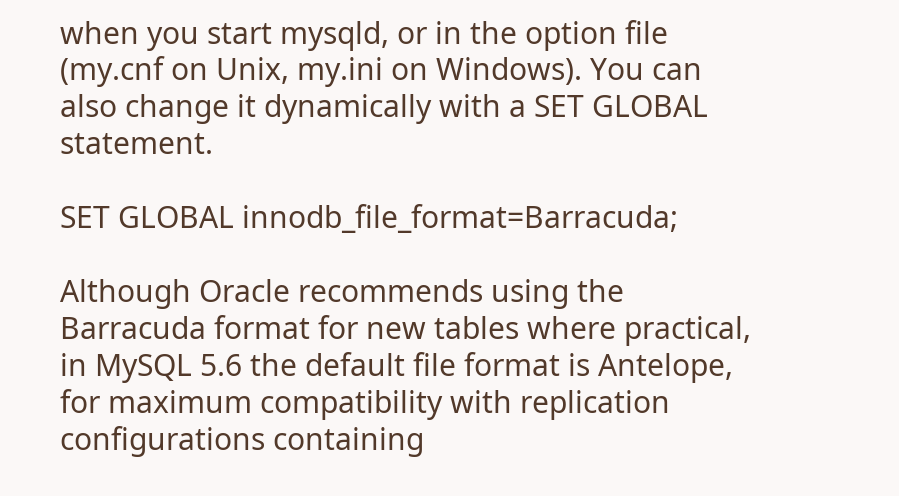when you start mysqld, or in the option file (my.cnf on Unix, my.ini on Windows). You can also change it dynamically with a SET GLOBAL statement.

SET GLOBAL innodb_file_format=Barracuda;

Although Oracle recommends using the Barracuda format for new tables where practical, in MySQL 5.6 the default file format is Antelope, for maximum compatibility with replication configurations containing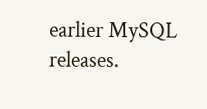earlier MySQL releases.